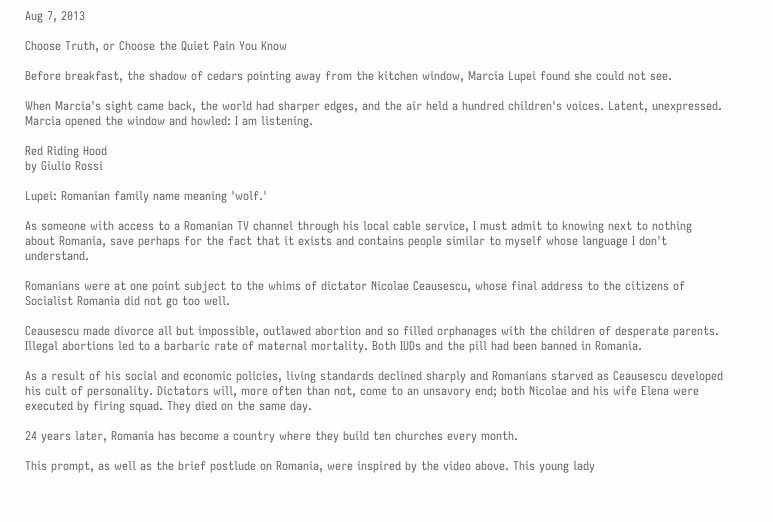Aug 7, 2013

Choose Truth, or Choose the Quiet Pain You Know

Before breakfast, the shadow of cedars pointing away from the kitchen window, Marcia Lupei found she could not see.

When Marcia's sight came back, the world had sharper edges, and the air held a hundred children's voices. Latent, unexpressed. Marcia opened the window and howled: I am listening.

Red Riding Hood
by Giulio Rossi

Lupei: Romanian family name meaning 'wolf.'

As someone with access to a Romanian TV channel through his local cable service, I must admit to knowing next to nothing about Romania, save perhaps for the fact that it exists and contains people similar to myself whose language I don't understand.

Romanians were at one point subject to the whims of dictator Nicolae Ceausescu, whose final address to the citizens of Socialist Romania did not go too well.

Ceausescu made divorce all but impossible, outlawed abortion and so filled orphanages with the children of desperate parents. Illegal abortions led to a barbaric rate of maternal mortality. Both IUDs and the pill had been banned in Romania.

As a result of his social and economic policies, living standards declined sharply and Romanians starved as Ceausescu developed his cult of personality. Dictators will, more often than not, come to an unsavory end; both Nicolae and his wife Elena were executed by firing squad. They died on the same day.

24 years later, Romania has become a country where they build ten churches every month.

This prompt, as well as the brief postlude on Romania, were inspired by the video above. This young lady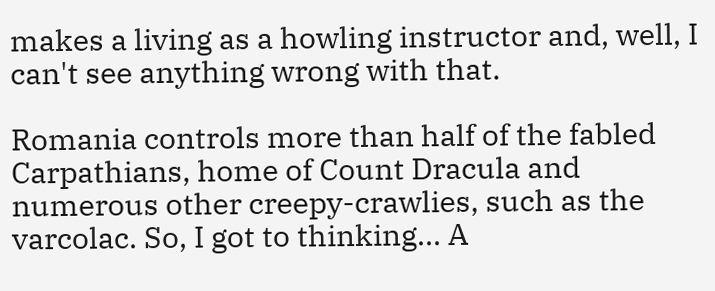makes a living as a howling instructor and, well, I can't see anything wrong with that.

Romania controls more than half of the fabled Carpathians, home of Count Dracula and numerous other creepy-crawlies, such as the varcolac. So, I got to thinking... A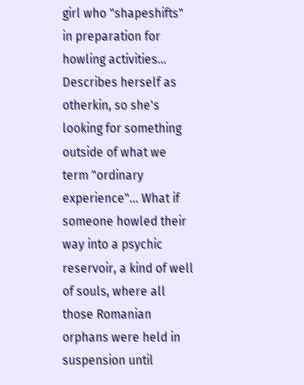girl who "shapeshifts" in preparation for howling activities... Describes herself as otherkin, so she's looking for something outside of what we term "ordinary experience"... What if someone howled their way into a psychic reservoir, a kind of well of souls, where all those Romanian orphans were held in suspension until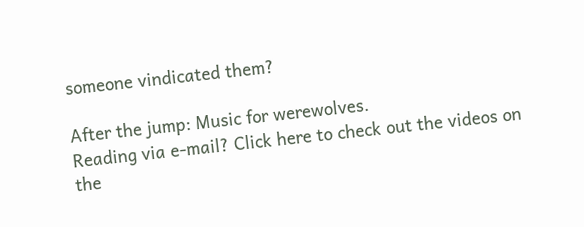someone vindicated them?

After the jump: Music for werewolves.
Reading via e-mail? Click here to check out the videos on the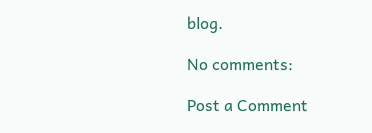blog.

No comments:

Post a Comment